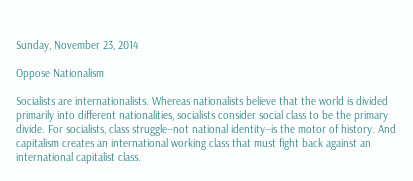Sunday, November 23, 2014

Oppose Nationalism

Socialists are internationalists. Whereas nationalists believe that the world is divided primarily into different nationalities, socialists consider social class to be the primary divide. For socialists, class struggle--not national identity--is the motor of history. And capitalism creates an international working class that must fight back against an international capitalist class.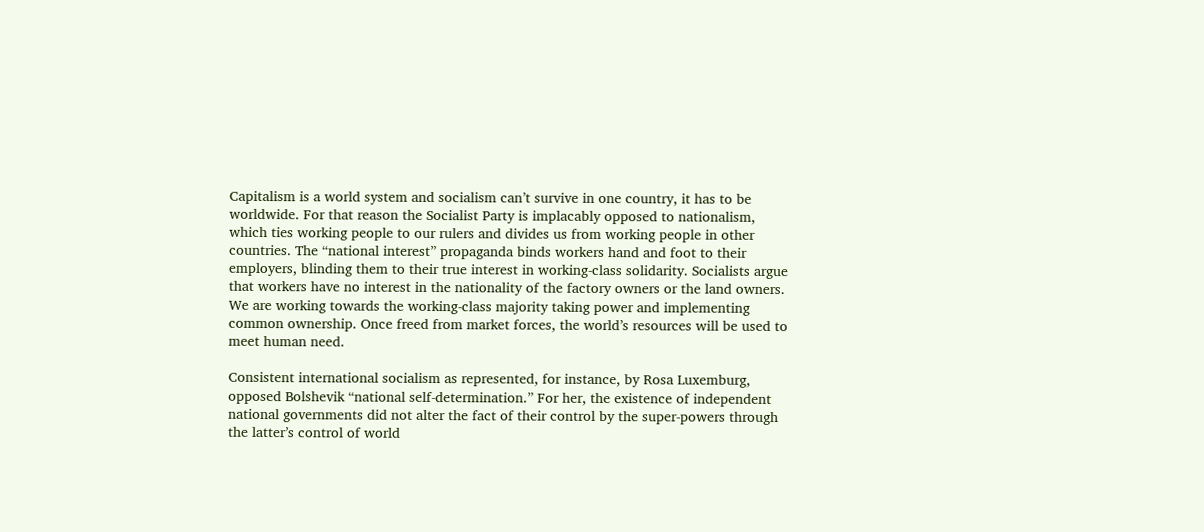Capitalism is a world system and socialism can’t survive in one country, it has to be worldwide. For that reason the Socialist Party is implacably opposed to nationalism, which ties working people to our rulers and divides us from working people in other countries. The “national interest” propaganda binds workers hand and foot to their employers, blinding them to their true interest in working-class solidarity. Socialists argue that workers have no interest in the nationality of the factory owners or the land owners. We are working towards the working-class majority taking power and implementing common ownership. Once freed from market forces, the world’s resources will be used to meet human need.

Consistent international socialism as represented, for instance, by Rosa Luxemburg, opposed Bolshevik “national self-determination.” For her, the existence of independent national governments did not alter the fact of their control by the super-powers through the latter’s control of world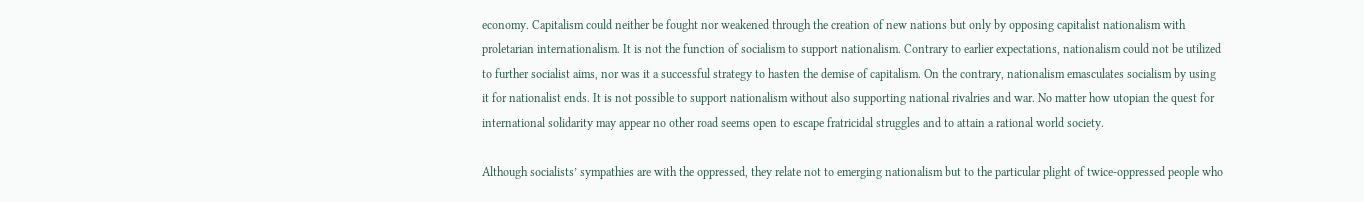economy. Capitalism could neither be fought nor weakened through the creation of new nations but only by opposing capitalist nationalism with proletarian internationalism. It is not the function of socialism to support nationalism. Contrary to earlier expectations, nationalism could not be utilized to further socialist aims, nor was it a successful strategy to hasten the demise of capitalism. On the contrary, nationalism emasculates socialism by using it for nationalist ends. It is not possible to support nationalism without also supporting national rivalries and war. No matter how utopian the quest for international solidarity may appear no other road seems open to escape fratricidal struggles and to attain a rational world society.

Although socialists’ sympathies are with the oppressed, they relate not to emerging nationalism but to the particular plight of twice-oppressed people who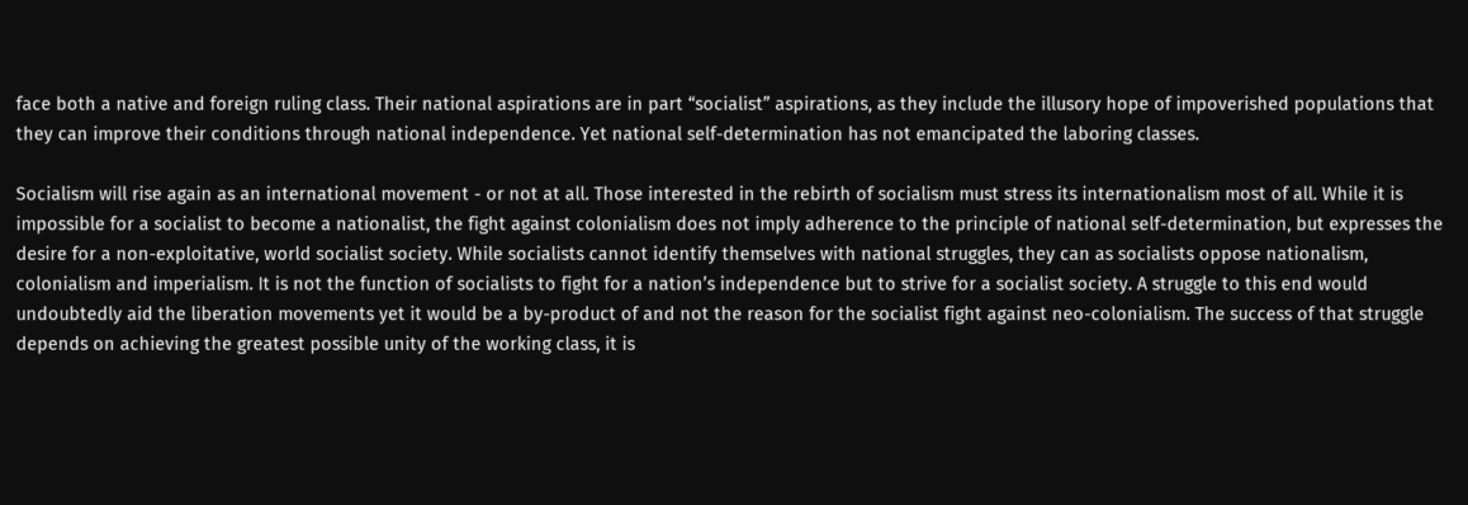face both a native and foreign ruling class. Their national aspirations are in part “socialist” aspirations, as they include the illusory hope of impoverished populations that they can improve their conditions through national independence. Yet national self-determination has not emancipated the laboring classes.

Socialism will rise again as an international movement - or not at all. Those interested in the rebirth of socialism must stress its internationalism most of all. While it is impossible for a socialist to become a nationalist, the fight against colonialism does not imply adherence to the principle of national self-determination, but expresses the desire for a non-exploitative, world socialist society. While socialists cannot identify themselves with national struggles, they can as socialists oppose nationalism, colonialism and imperialism. It is not the function of socialists to fight for a nation’s independence but to strive for a socialist society. A struggle to this end would undoubtedly aid the liberation movements yet it would be a by-product of and not the reason for the socialist fight against neo-colonialism. The success of that struggle depends on achieving the greatest possible unity of the working class, it is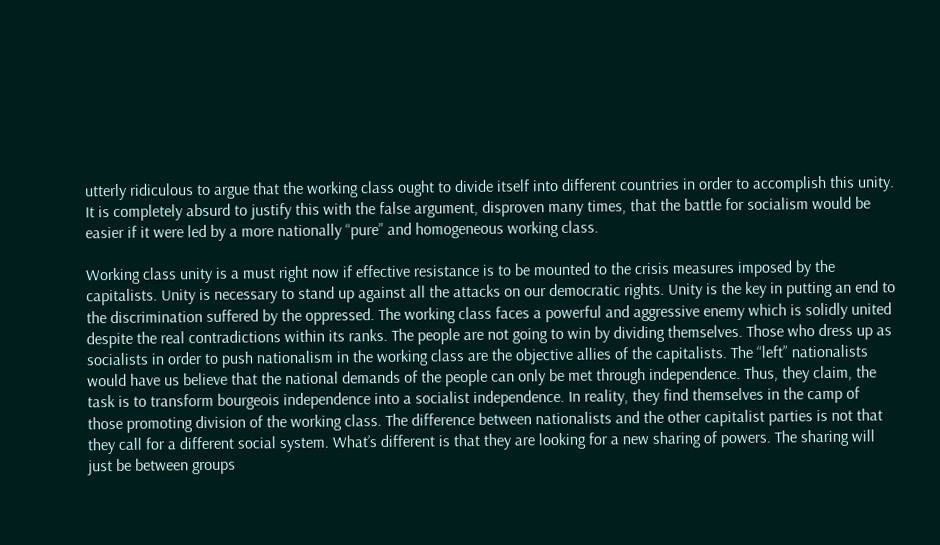utterly ridiculous to argue that the working class ought to divide itself into different countries in order to accomplish this unity. It is completely absurd to justify this with the false argument, disproven many times, that the battle for socialism would be easier if it were led by a more nationally “pure” and homogeneous working class.

Working class unity is a must right now if effective resistance is to be mounted to the crisis measures imposed by the capitalists. Unity is necessary to stand up against all the attacks on our democratic rights. Unity is the key in putting an end to the discrimination suffered by the oppressed. The working class faces a powerful and aggressive enemy which is solidly united despite the real contradictions within its ranks. The people are not going to win by dividing themselves. Those who dress up as socialists in order to push nationalism in the working class are the objective allies of the capitalists. The “left” nationalists would have us believe that the national demands of the people can only be met through independence. Thus, they claim, the task is to transform bourgeois independence into a socialist independence. In reality, they find themselves in the camp of those promoting division of the working class. The difference between nationalists and the other capitalist parties is not that they call for a different social system. What’s different is that they are looking for a new sharing of powers. The sharing will just be between groups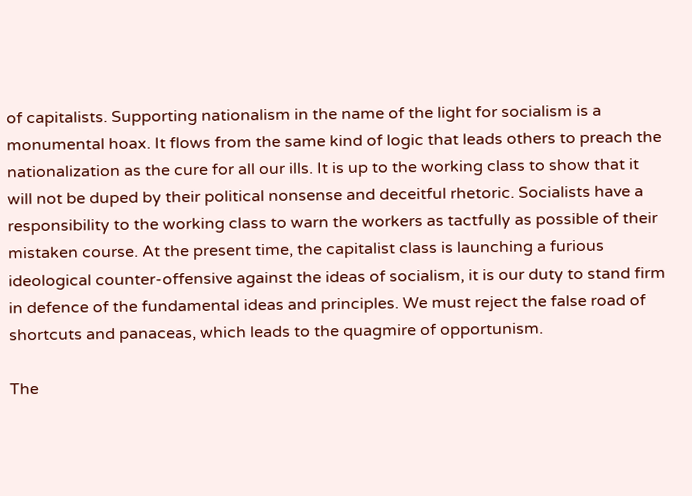of capitalists. Supporting nationalism in the name of the light for socialism is a monumental hoax. It flows from the same kind of logic that leads others to preach the nationalization as the cure for all our ills. It is up to the working class to show that it will not be duped by their political nonsense and deceitful rhetoric. Socialists have a responsibility to the working class to warn the workers as tactfully as possible of their mistaken course. At the present time, the capitalist class is launching a furious ideological counter-offensive against the ideas of socialism, it is our duty to stand firm in defence of the fundamental ideas and principles. We must reject the false road of shortcuts and panaceas, which leads to the quagmire of opportunism.

The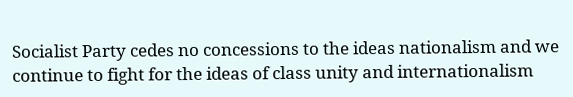Socialist Party cedes no concessions to the ideas nationalism and we continue to fight for the ideas of class unity and internationalism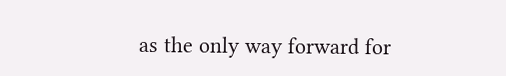as the only way forward for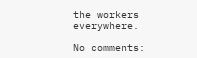the workers everywhere.

No comments: